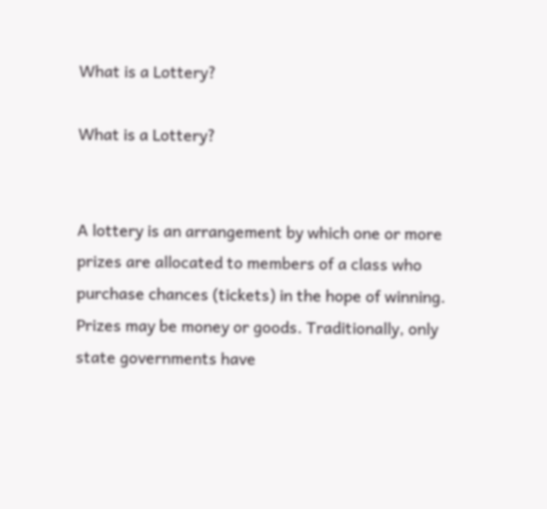What is a Lottery?

What is a Lottery?


A lottery is an arrangement by which one or more prizes are allocated to members of a class who purchase chances (tickets) in the hope of winning. Prizes may be money or goods. Traditionally, only state governments have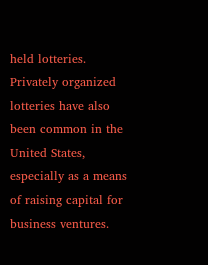held lotteries. Privately organized lotteries have also been common in the United States, especially as a means of raising capital for business ventures.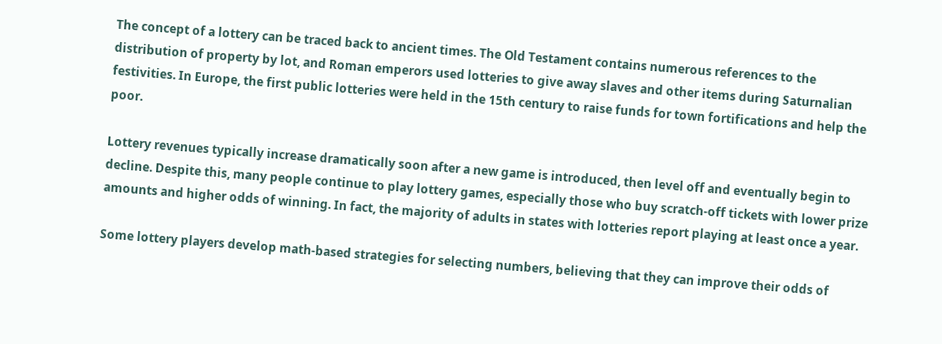The concept of a lottery can be traced back to ancient times. The Old Testament contains numerous references to the distribution of property by lot, and Roman emperors used lotteries to give away slaves and other items during Saturnalian festivities. In Europe, the first public lotteries were held in the 15th century to raise funds for town fortifications and help the poor.

Lottery revenues typically increase dramatically soon after a new game is introduced, then level off and eventually begin to decline. Despite this, many people continue to play lottery games, especially those who buy scratch-off tickets with lower prize amounts and higher odds of winning. In fact, the majority of adults in states with lotteries report playing at least once a year.

Some lottery players develop math-based strategies for selecting numbers, believing that they can improve their odds of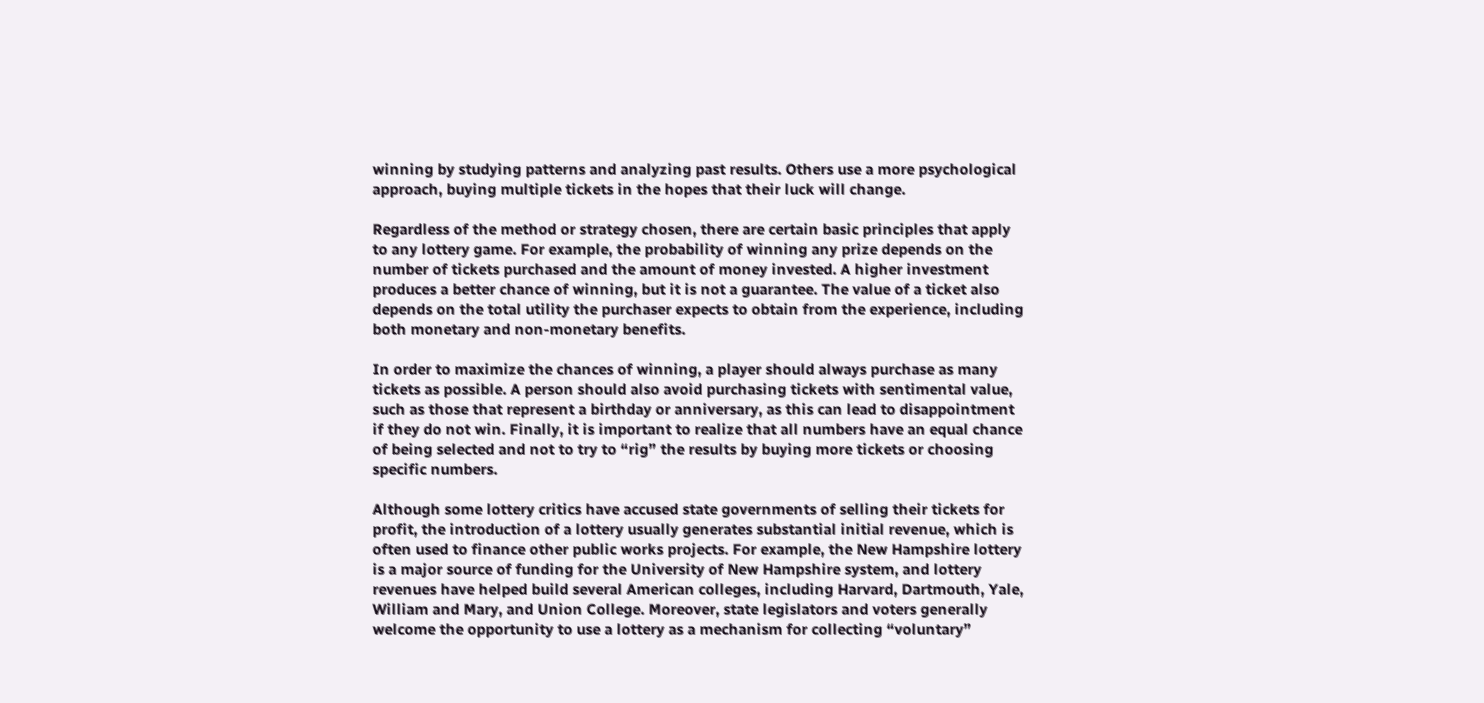winning by studying patterns and analyzing past results. Others use a more psychological approach, buying multiple tickets in the hopes that their luck will change.

Regardless of the method or strategy chosen, there are certain basic principles that apply to any lottery game. For example, the probability of winning any prize depends on the number of tickets purchased and the amount of money invested. A higher investment produces a better chance of winning, but it is not a guarantee. The value of a ticket also depends on the total utility the purchaser expects to obtain from the experience, including both monetary and non-monetary benefits.

In order to maximize the chances of winning, a player should always purchase as many tickets as possible. A person should also avoid purchasing tickets with sentimental value, such as those that represent a birthday or anniversary, as this can lead to disappointment if they do not win. Finally, it is important to realize that all numbers have an equal chance of being selected and not to try to “rig” the results by buying more tickets or choosing specific numbers.

Although some lottery critics have accused state governments of selling their tickets for profit, the introduction of a lottery usually generates substantial initial revenue, which is often used to finance other public works projects. For example, the New Hampshire lottery is a major source of funding for the University of New Hampshire system, and lottery revenues have helped build several American colleges, including Harvard, Dartmouth, Yale, William and Mary, and Union College. Moreover, state legislators and voters generally welcome the opportunity to use a lottery as a mechanism for collecting “voluntary”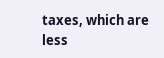taxes, which are less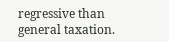regressive than general taxation.